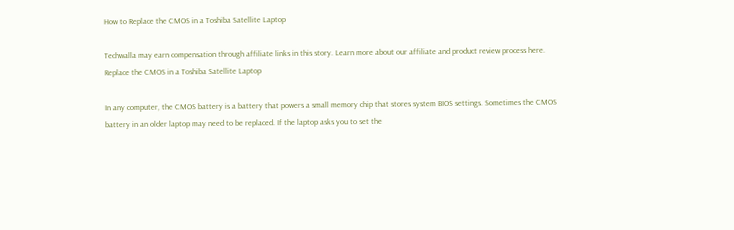How to Replace the CMOS in a Toshiba Satellite Laptop

Techwalla may earn compensation through affiliate links in this story. Learn more about our affiliate and product review process here.
Replace the CMOS in a Toshiba Satellite Laptop

In any computer, the CMOS battery is a battery that powers a small memory chip that stores system BIOS settings. Sometimes the CMOS battery in an older laptop may need to be replaced. If the laptop asks you to set the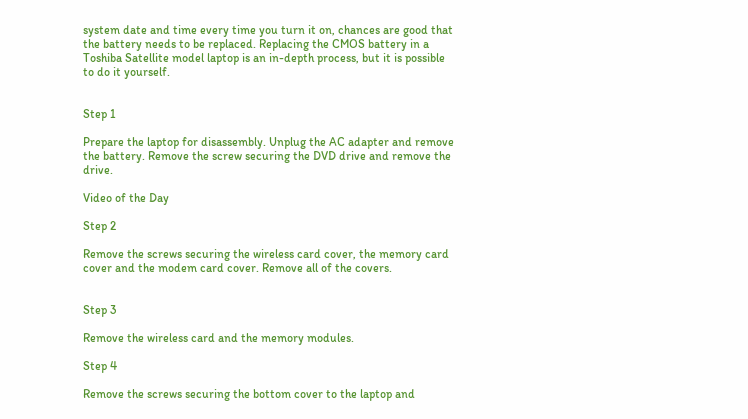system date and time every time you turn it on, chances are good that the battery needs to be replaced. Replacing the CMOS battery in a Toshiba Satellite model laptop is an in-depth process, but it is possible to do it yourself.


Step 1

Prepare the laptop for disassembly. Unplug the AC adapter and remove the battery. Remove the screw securing the DVD drive and remove the drive.

Video of the Day

Step 2

Remove the screws securing the wireless card cover, the memory card cover and the modem card cover. Remove all of the covers.


Step 3

Remove the wireless card and the memory modules.

Step 4

Remove the screws securing the bottom cover to the laptop and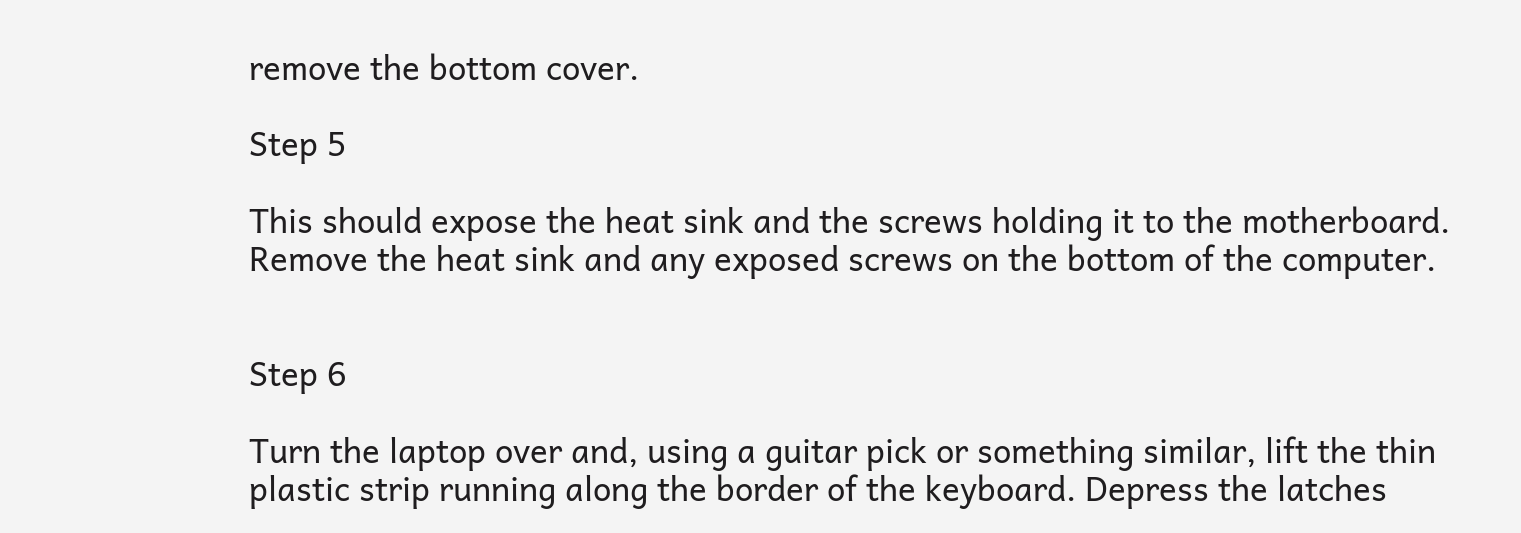remove the bottom cover.

Step 5

This should expose the heat sink and the screws holding it to the motherboard. Remove the heat sink and any exposed screws on the bottom of the computer.


Step 6

Turn the laptop over and, using a guitar pick or something similar, lift the thin plastic strip running along the border of the keyboard. Depress the latches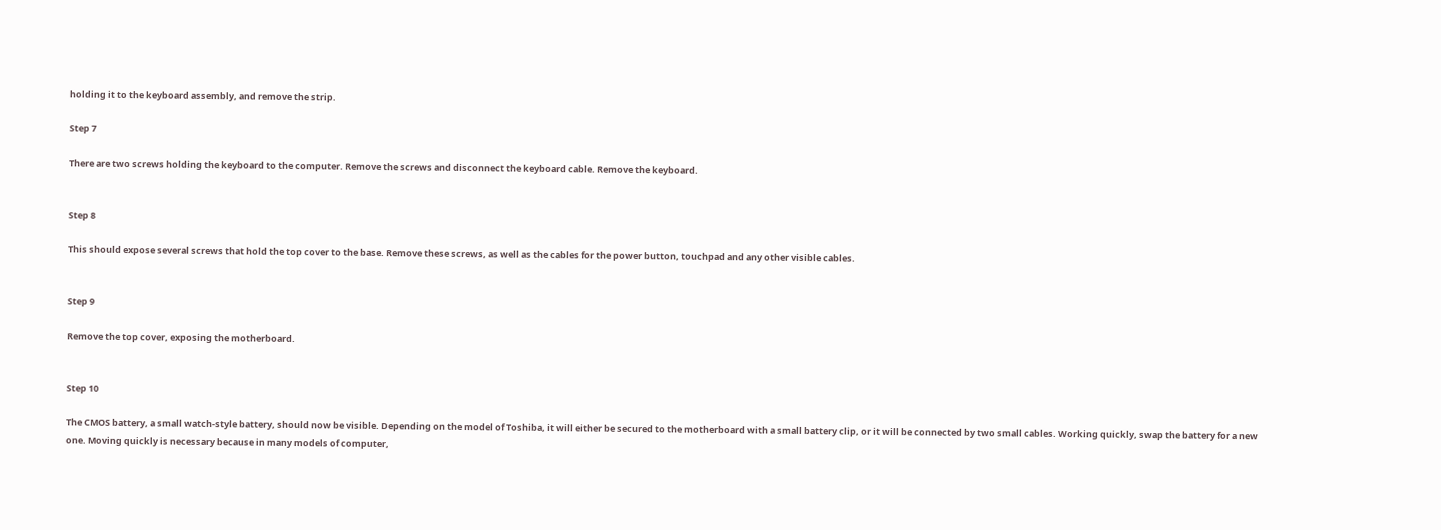holding it to the keyboard assembly, and remove the strip.

Step 7

There are two screws holding the keyboard to the computer. Remove the screws and disconnect the keyboard cable. Remove the keyboard.


Step 8

This should expose several screws that hold the top cover to the base. Remove these screws, as well as the cables for the power button, touchpad and any other visible cables.


Step 9

Remove the top cover, exposing the motherboard.


Step 10

The CMOS battery, a small watch-style battery, should now be visible. Depending on the model of Toshiba, it will either be secured to the motherboard with a small battery clip, or it will be connected by two small cables. Working quickly, swap the battery for a new one. Moving quickly is necessary because in many models of computer,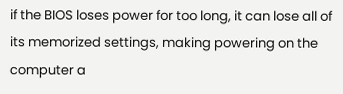if the BIOS loses power for too long, it can lose all of its memorized settings, making powering on the computer a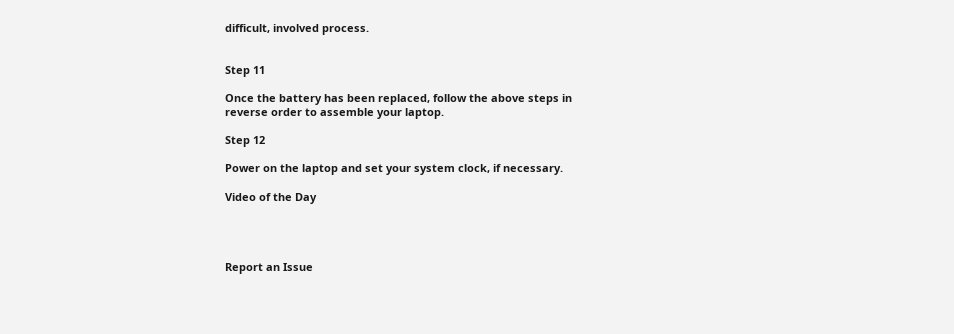difficult, involved process.


Step 11

Once the battery has been replaced, follow the above steps in reverse order to assemble your laptop.

Step 12

Power on the laptop and set your system clock, if necessary.

Video of the Day




Report an Issue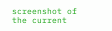screenshot of the current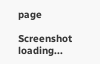page

Screenshot loading...